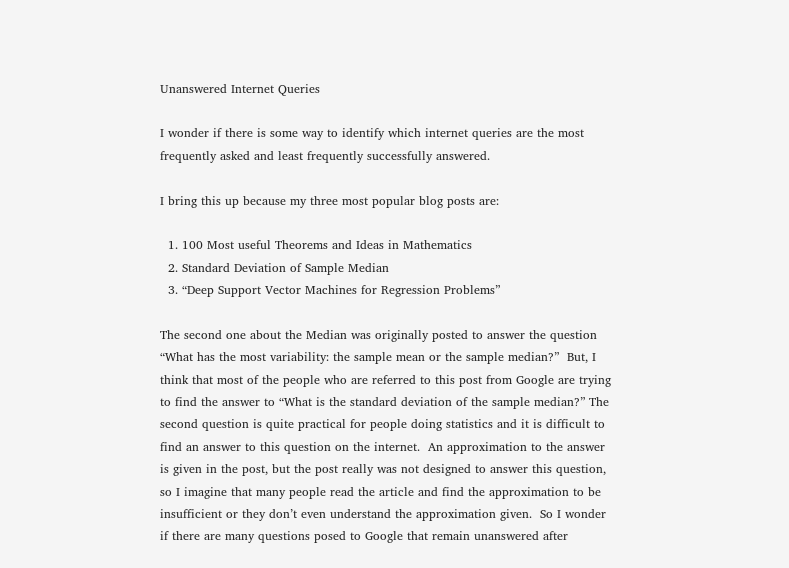Unanswered Internet Queries

I wonder if there is some way to identify which internet queries are the most frequently asked and least frequently successfully answered.

I bring this up because my three most popular blog posts are:

  1. 100 Most useful Theorems and Ideas in Mathematics
  2. Standard Deviation of Sample Median
  3. “Deep Support Vector Machines for Regression Problems”

The second one about the Median was originally posted to answer the question “What has the most variability: the sample mean or the sample median?”  But, I think that most of the people who are referred to this post from Google are trying to find the answer to “What is the standard deviation of the sample median?” The second question is quite practical for people doing statistics and it is difficult to find an answer to this question on the internet.  An approximation to the answer is given in the post, but the post really was not designed to answer this question, so I imagine that many people read the article and find the approximation to be insufficient or they don’t even understand the approximation given.  So I wonder if there are many questions posed to Google that remain unanswered after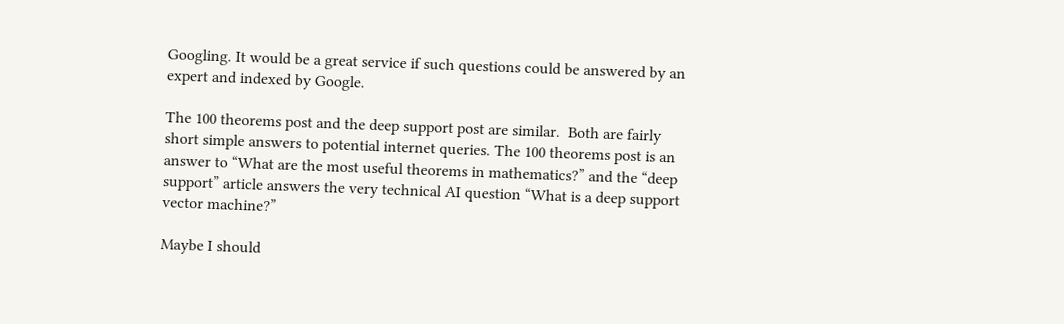Googling. It would be a great service if such questions could be answered by an expert and indexed by Google.

The 100 theorems post and the deep support post are similar.  Both are fairly short simple answers to potential internet queries. The 100 theorems post is an answer to “What are the most useful theorems in mathematics?” and the “deep support” article answers the very technical AI question “What is a deep support vector machine?”

Maybe I should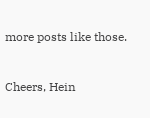more posts like those.


Cheers, Hein